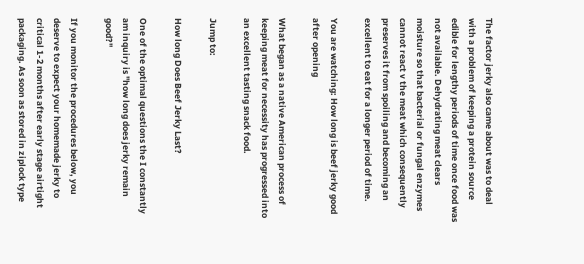The factor jerky also came about was to deal with a problem of keeping a protein source edible for lengthy periods of time once food was not available. Dehydrating meat clears moisture so that bacterial or fungal enzymes cannot react v the meat which consequently preserves it from spoiling and becoming an excellent to eat for a longer period of time.

You are watching: How long is beef jerky good after opening

What began as a native American process of keeping meat for necessity has progressed into an excellent tasting snack food.

Jump to:

How long Does Beef Jerky Last?

One of the optimal questions the I constantly am inquiry is "how long does jerky remain good?"

If you monitor the procedures below, you deserve to expect your homemade jerky to critical 1-2 months after early stage airtight packaging. As soon as stored in ziplock type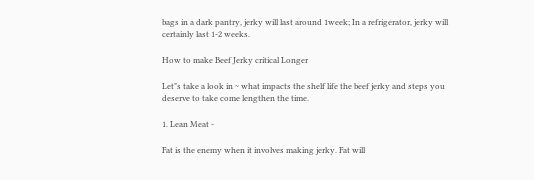bags in a dark pantry, jerky will last around 1week; In a refrigerator, jerky will certainly last 1-2 weeks.

How to make Beef Jerky critical Longer

Let"s take a look in ~ what impacts the shelf life the beef jerky and steps you deserve to take come lengthen the time.

1. Lean Meat -

Fat is the enemy when it involves making jerky. Fat will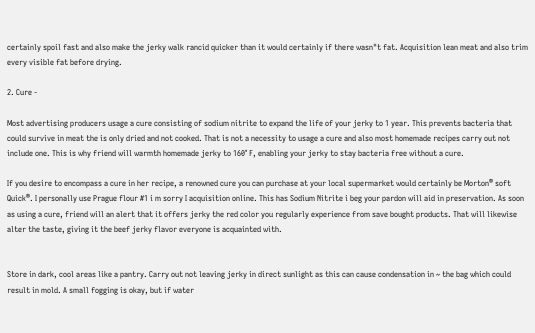certainly spoil fast and also make the jerky walk rancid quicker than it would certainly if there wasn"t fat. Acquisition lean meat and also trim every visible fat before drying.

2. Cure -

Most advertising producers usage a cure consisting of sodium nitrite to expand the life of your jerky to 1 year. This prevents bacteria that could survive in meat the is only dried and not cooked. That is not a necessity to usage a cure and also most homemade recipes carry out not include one. This is why friend will warmth homemade jerky to 160° F, enabling your jerky to stay bacteria free without a cure.

If you desire to encompass a cure in her recipe, a renowned cure you can purchase at your local supermarket would certainly be Morton® soft Quick®. I personally use Prague flour #1 i m sorry I acquisition online. This has Sodium Nitrite i beg your pardon will aid in preservation. As soon as using a cure, friend will an alert that it offers jerky the red color you regularly experience from save bought products. That will likewise alter the taste, giving it the beef jerky flavor everyone is acquainted with.


Store in dark, cool areas like a pantry. Carry out not leaving jerky in direct sunlight as this can cause condensation in ~ the bag which could result in mold. A small fogging is okay, but if water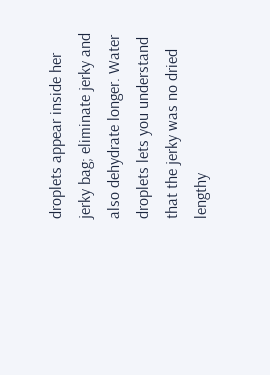droplets appear inside her jerky bag; eliminate jerky and also dehydrate longer. Water droplets lets you understand that the jerky was no dried lengthy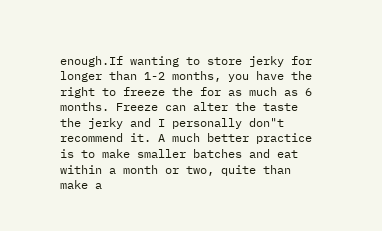enough.If wanting to store jerky for longer than 1-2 months, you have the right to freeze the for as much as 6 months. Freeze can alter the taste the jerky and I personally don"t recommend it. A much better practice is to make smaller batches and eat within a month or two, quite than make a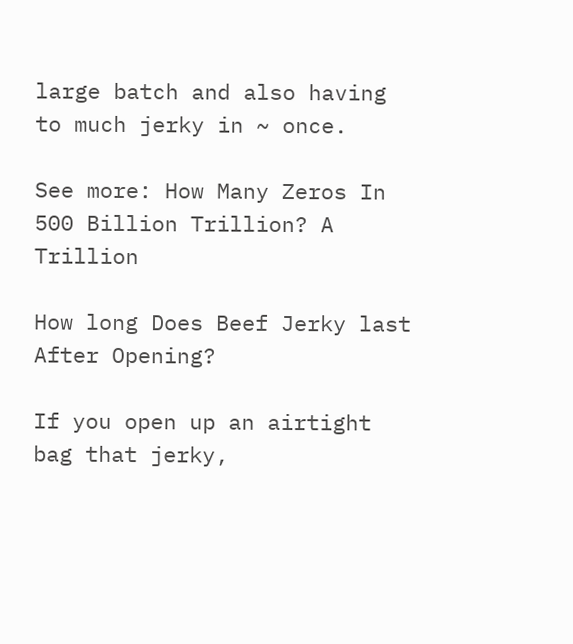large batch and also having to much jerky in ~ once.

See more: How Many Zeros In 500 Billion Trillion? A Trillion

How long Does Beef Jerky last After Opening?

If you open up an airtight bag that jerky,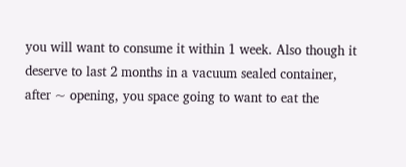you will want to consume it within 1 week. Also though it deserve to last 2 months in a vacuum sealed container, after ~ opening, you space going to want to eat the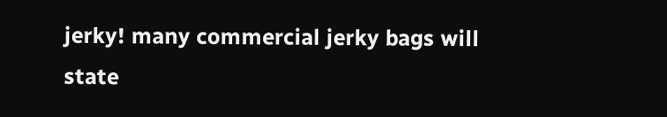jerky! many commercial jerky bags will state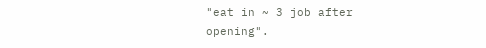"eat in ~ 3 job after opening".